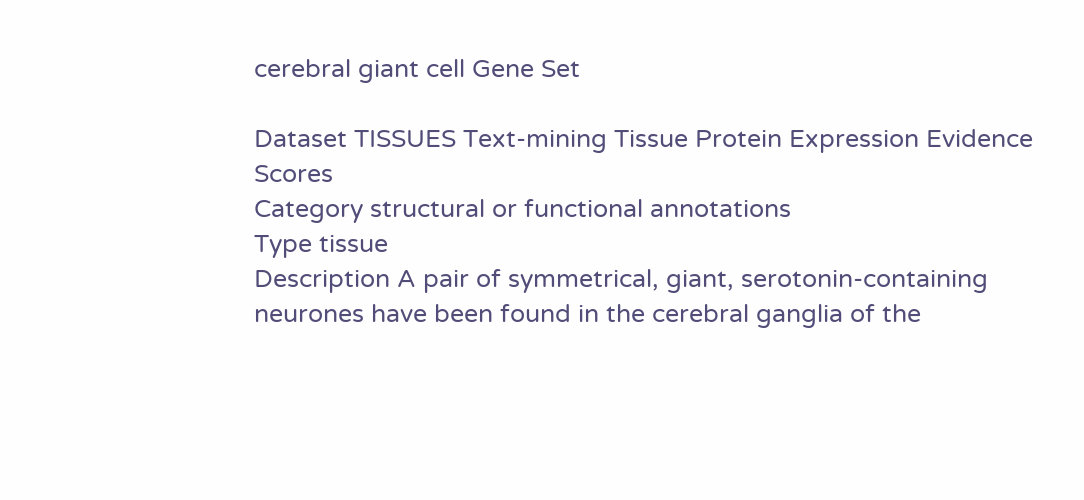cerebral giant cell Gene Set

Dataset TISSUES Text-mining Tissue Protein Expression Evidence Scores
Category structural or functional annotations
Type tissue
Description A pair of symmetrical, giant, serotonin-containing neurones have been found in the cerebral ganglia of the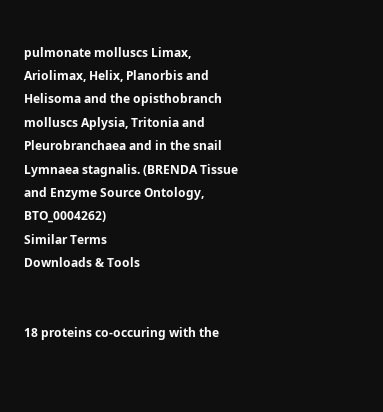pulmonate molluscs Limax, Ariolimax, Helix, Planorbis and Helisoma and the opisthobranch molluscs Aplysia, Tritonia and Pleurobranchaea and in the snail Lymnaea stagnalis. (BRENDA Tissue and Enzyme Source Ontology, BTO_0004262)
Similar Terms
Downloads & Tools


18 proteins co-occuring with the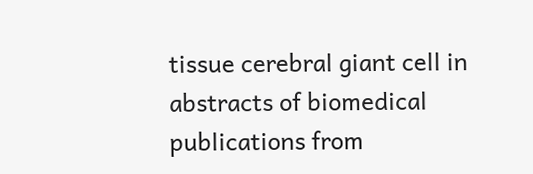tissue cerebral giant cell in abstracts of biomedical publications from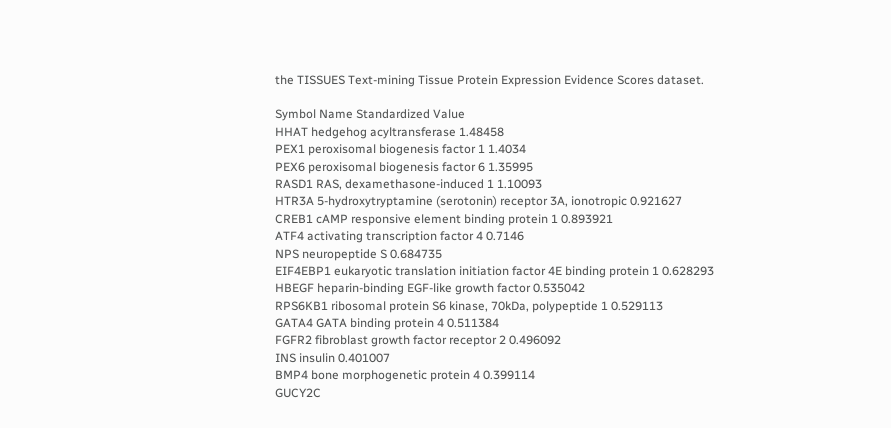the TISSUES Text-mining Tissue Protein Expression Evidence Scores dataset.

Symbol Name Standardized Value
HHAT hedgehog acyltransferase 1.48458
PEX1 peroxisomal biogenesis factor 1 1.4034
PEX6 peroxisomal biogenesis factor 6 1.35995
RASD1 RAS, dexamethasone-induced 1 1.10093
HTR3A 5-hydroxytryptamine (serotonin) receptor 3A, ionotropic 0.921627
CREB1 cAMP responsive element binding protein 1 0.893921
ATF4 activating transcription factor 4 0.7146
NPS neuropeptide S 0.684735
EIF4EBP1 eukaryotic translation initiation factor 4E binding protein 1 0.628293
HBEGF heparin-binding EGF-like growth factor 0.535042
RPS6KB1 ribosomal protein S6 kinase, 70kDa, polypeptide 1 0.529113
GATA4 GATA binding protein 4 0.511384
FGFR2 fibroblast growth factor receptor 2 0.496092
INS insulin 0.401007
BMP4 bone morphogenetic protein 4 0.399114
GUCY2C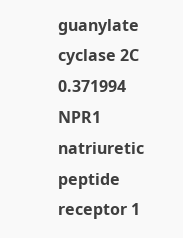guanylate cyclase 2C 0.371994
NPR1 natriuretic peptide receptor 1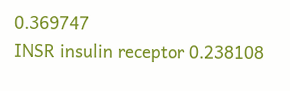0.369747
INSR insulin receptor 0.238108